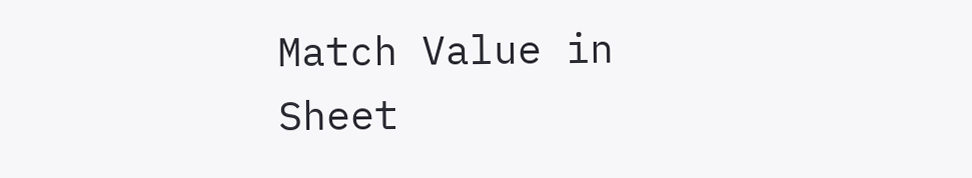Match Value in Sheet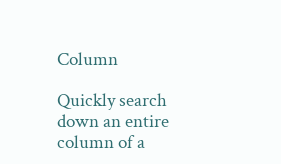Column

Quickly search down an entire column of a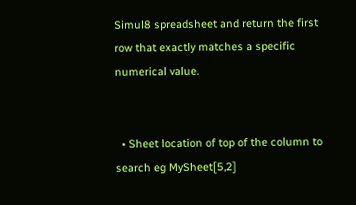Simul8 spreadsheet and return the first row that exactly matches a specific numerical value.


  • Sheet location of top of the column to search eg MySheet[5,2]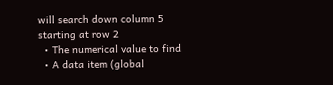will search down column 5 starting at row 2
  • The numerical value to find
  • A data item (global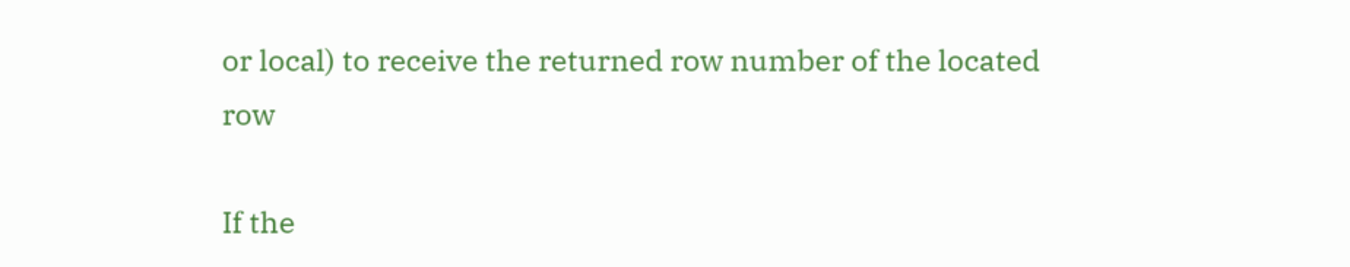or local) to receive the returned row number of the located row

If the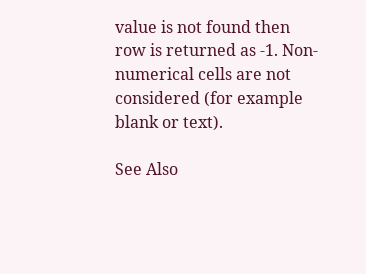value is not found then row is returned as -1. Non-numerical cells are not considered (for example blank or text).

See Also